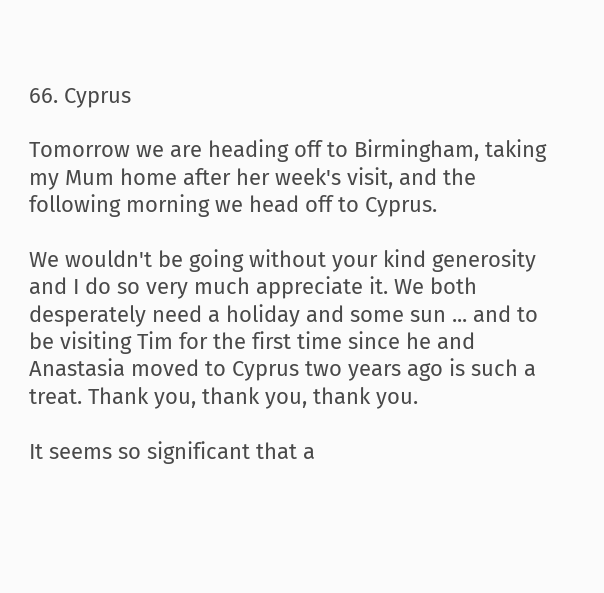66. Cyprus

Tomorrow we are heading off to Birmingham, taking my Mum home after her week's visit, and the following morning we head off to Cyprus.

We wouldn't be going without your kind generosity and I do so very much appreciate it. We both desperately need a holiday and some sun ... and to be visiting Tim for the first time since he and Anastasia moved to Cyprus two years ago is such a treat. Thank you, thank you, thank you.

It seems so significant that a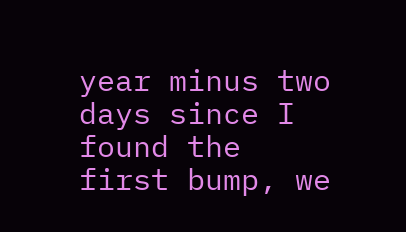year minus two days since I found the first bump, we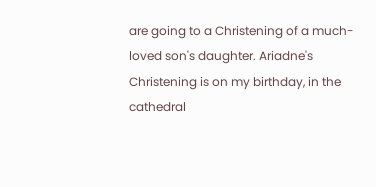are going to a Christening of a much-loved son's daughter. Ariadne's Christening is on my birthday, in the cathedral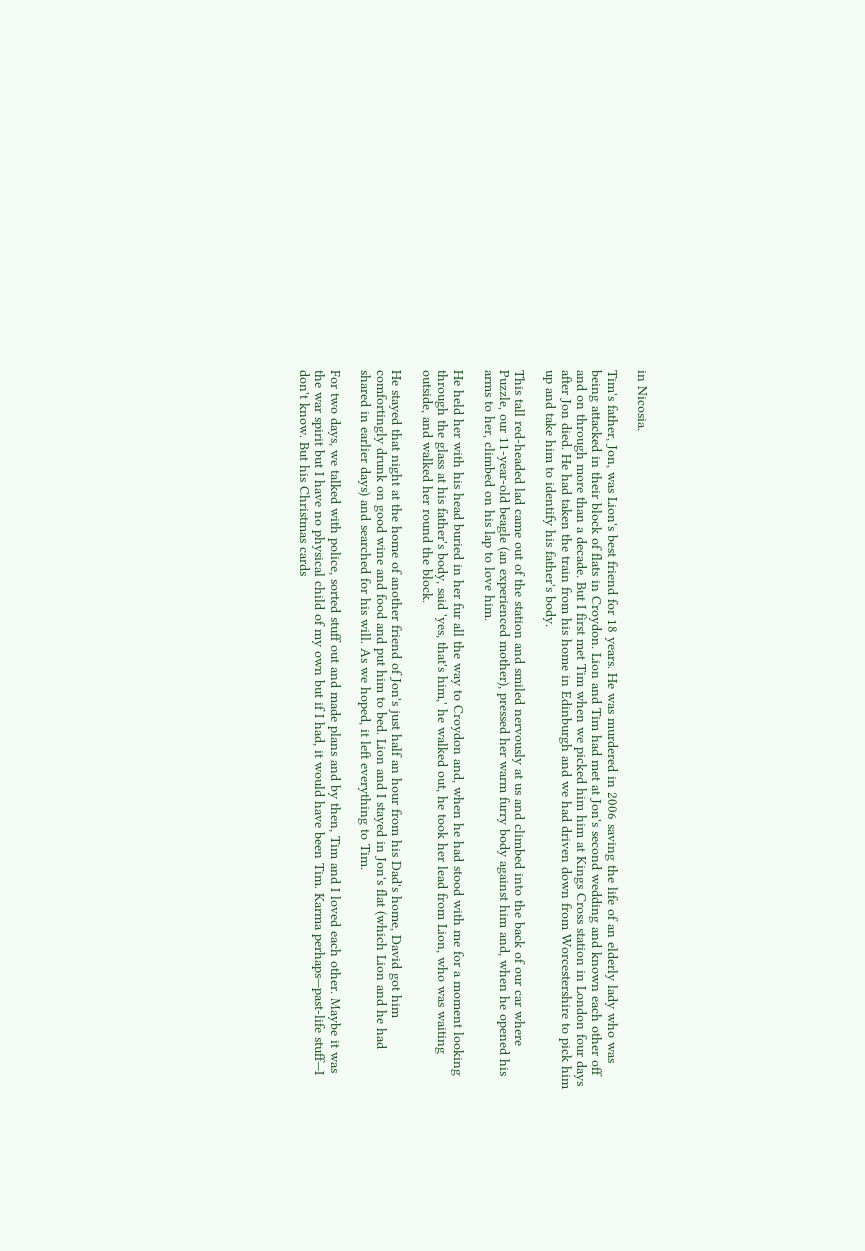in Nicosia.

Tim's father, Jon, was Lion's best friend for 18 years. He was murdered in 2006 saving the life of an elderly lady who was being attacked in their block of flats in Croydon. Lion and Tim had met at Jon's second wedding and known each other off and on through more than a decade. But I first met Tim when we picked him him at Kings Cross station in London four days after Jon died. He had taken the train from his home in Edinburgh and we had driven down from Worcestershire to pick him up and take him to identify his father's body.

This tall red-headed lad came out of the station and smiled nervously at us and climbed into the back of our car where Puzzle, our 11-year-old beagle (an experienced mother), pressed her warm furry body against him and, when he opened his arms to her, climbed on his lap to love him.

He held her with his head buried in her fur all the way to Croydon and, when he had stood with me for a moment looking through the glass at his father's body, said 'yes, that's him,' he walked out, he took her lead from Lion, who was waiting outside, and walked her round the block.

He stayed that night at the home of another friend of Jon's just half an hour from his Dad's home, David got him comfortingly drunk on good wine and food and put him to bed. Lion and I stayed in Jon's flat (which Lion and he had shared in earlier days) and searched for his will. As we hoped, it left everything to Tim.

For two days, we talked with police, sorted stuff out and made plans and by then, Tim and I loved each other. Maybe it was the war spirit but I have no physical child of my own but if I had, it would have been Tim. Karma perhaps—past-life stuff—I don't know. But his Christmas cards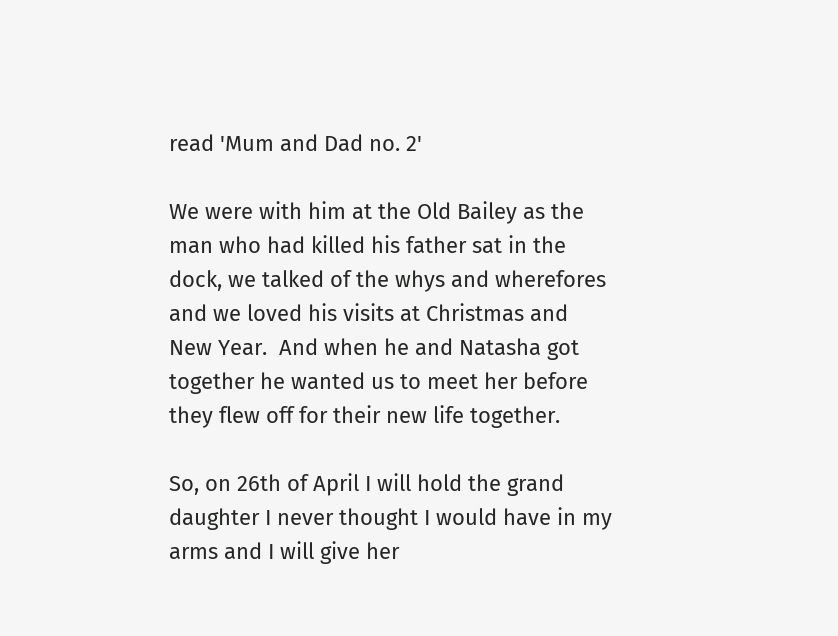read 'Mum and Dad no. 2'

We were with him at the Old Bailey as the man who had killed his father sat in the dock, we talked of the whys and wherefores and we loved his visits at Christmas and New Year.  And when he and Natasha got together he wanted us to meet her before they flew off for their new life together.

So, on 26th of April I will hold the grand daughter I never thought I would have in my arms and I will give her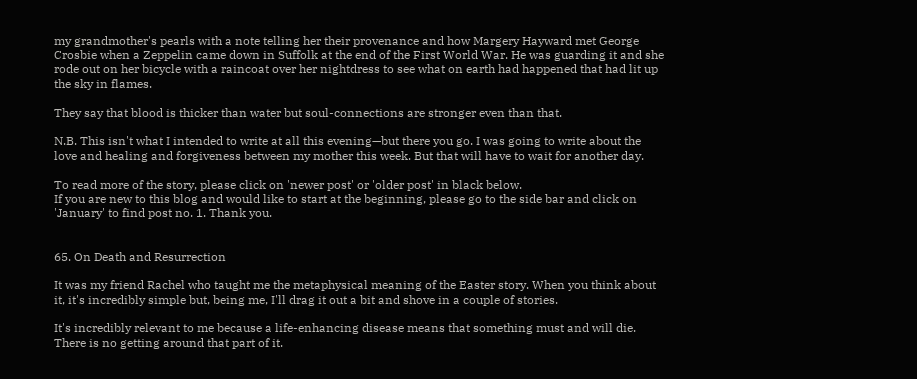my grandmother's pearls with a note telling her their provenance and how Margery Hayward met George Crosbie when a Zeppelin came down in Suffolk at the end of the First World War. He was guarding it and she rode out on her bicycle with a raincoat over her nightdress to see what on earth had happened that had lit up the sky in flames.

They say that blood is thicker than water but soul-connections are stronger even than that.

N.B. This isn't what I intended to write at all this evening—but there you go. I was going to write about the love and healing and forgiveness between my mother this week. But that will have to wait for another day.

To read more of the story, please click on 'newer post' or 'older post' in black below.
If you are new to this blog and would like to start at the beginning, please go to the side bar and click on 'January' to find post no. 1. Thank you.


65. On Death and Resurrection

It was my friend Rachel who taught me the metaphysical meaning of the Easter story. When you think about it, it's incredibly simple but, being me, I'll drag it out a bit and shove in a couple of stories.

It's incredibly relevant to me because a life-enhancing disease means that something must and will die. There is no getting around that part of it.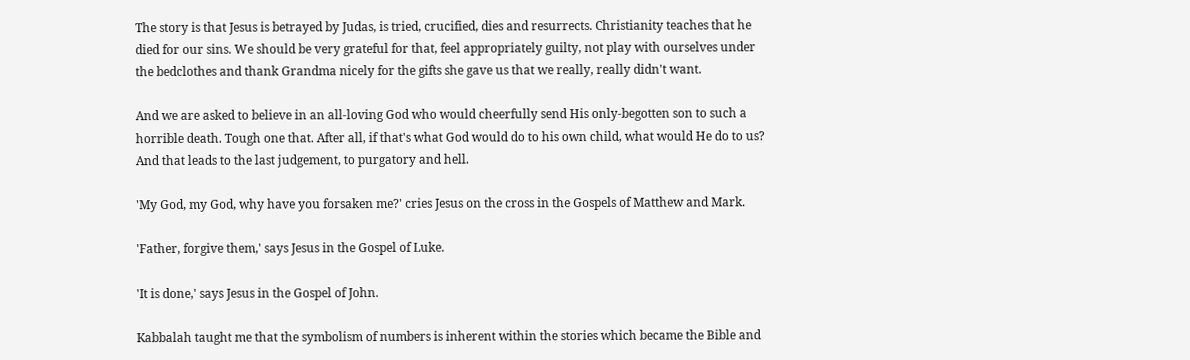The story is that Jesus is betrayed by Judas, is tried, crucified, dies and resurrects. Christianity teaches that he died for our sins. We should be very grateful for that, feel appropriately guilty, not play with ourselves under the bedclothes and thank Grandma nicely for the gifts she gave us that we really, really didn't want.

And we are asked to believe in an all-loving God who would cheerfully send His only-begotten son to such a horrible death. Tough one that. After all, if that's what God would do to his own child, what would He do to us? And that leads to the last judgement, to purgatory and hell.

'My God, my God, why have you forsaken me?' cries Jesus on the cross in the Gospels of Matthew and Mark.

'Father, forgive them,' says Jesus in the Gospel of Luke.

'It is done,' says Jesus in the Gospel of John.

Kabbalah taught me that the symbolism of numbers is inherent within the stories which became the Bible and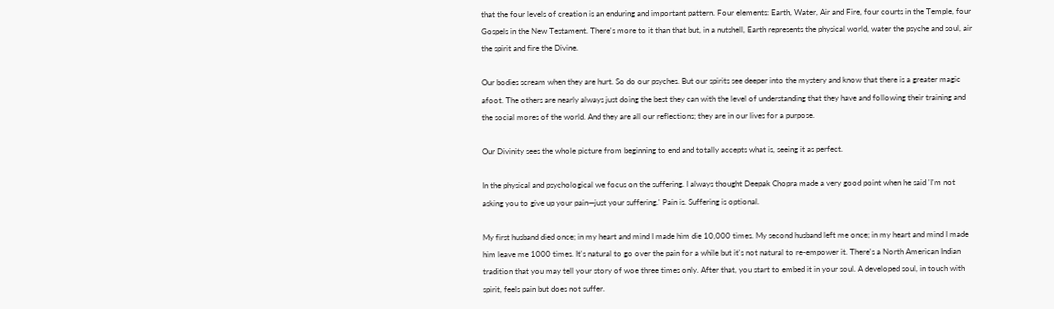that the four levels of creation is an enduring and important pattern. Four elements: Earth, Water, Air and Fire, four courts in the Temple, four Gospels in the New Testament. There's more to it than that but, in a nutshell, Earth represents the physical world, water the psyche and soul, air the spirit and fire the Divine.

Our bodies scream when they are hurt. So do our psyches. But our spirits see deeper into the mystery and know that there is a greater magic afoot. The others are nearly always just doing the best they can with the level of understanding that they have and following their training and the social mores of the world. And they are all our reflections; they are in our lives for a purpose.

Our Divinity sees the whole picture from beginning to end and totally accepts what is, seeing it as perfect.

In the physical and psychological we focus on the suffering. I always thought Deepak Chopra made a very good point when he said 'I'm not asking you to give up your pain—just your suffering.' Pain is. Suffering is optional.

My first husband died once; in my heart and mind I made him die 10,000 times. My second husband left me once; in my heart and mind I made him leave me 1000 times. It's natural to go over the pain for a while but it's not natural to re-empower it. There's a North American Indian tradition that you may tell your story of woe three times only. After that, you start to embed it in your soul. A developed soul, in touch with spirit, feels pain but does not suffer.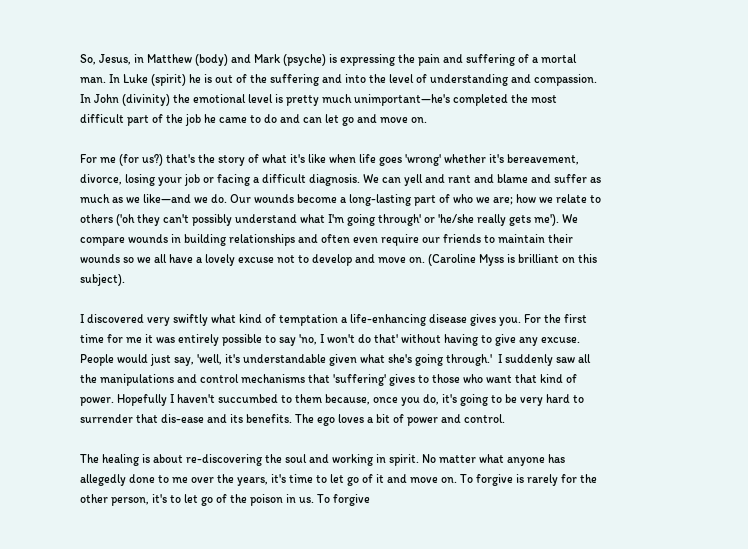So, Jesus, in Matthew (body) and Mark (psyche) is expressing the pain and suffering of a mortal man. In Luke (spirit) he is out of the suffering and into the level of understanding and compassion. In John (divinity) the emotional level is pretty much unimportant—he's completed the most difficult part of the job he came to do and can let go and move on.

For me (for us?) that's the story of what it's like when life goes 'wrong' whether it's bereavement, divorce, losing your job or facing a difficult diagnosis. We can yell and rant and blame and suffer as much as we like—and we do. Our wounds become a long-lasting part of who we are; how we relate to others ('oh they can't possibly understand what I'm going through' or 'he/she really gets me'). We compare wounds in building relationships and often even require our friends to maintain their wounds so we all have a lovely excuse not to develop and move on. (Caroline Myss is brilliant on this subject).

I discovered very swiftly what kind of temptation a life-enhancing disease gives you. For the first time for me it was entirely possible to say 'no, I won't do that' without having to give any excuse. People would just say, 'well, it's understandable given what she's going through.'  I suddenly saw all the manipulations and control mechanisms that 'suffering' gives to those who want that kind of power. Hopefully I haven't succumbed to them because, once you do, it's going to be very hard to surrender that dis-ease and its benefits. The ego loves a bit of power and control.

The healing is about re-discovering the soul and working in spirit. No matter what anyone has allegedly done to me over the years, it's time to let go of it and move on. To forgive is rarely for the other person, it's to let go of the poison in us. To forgive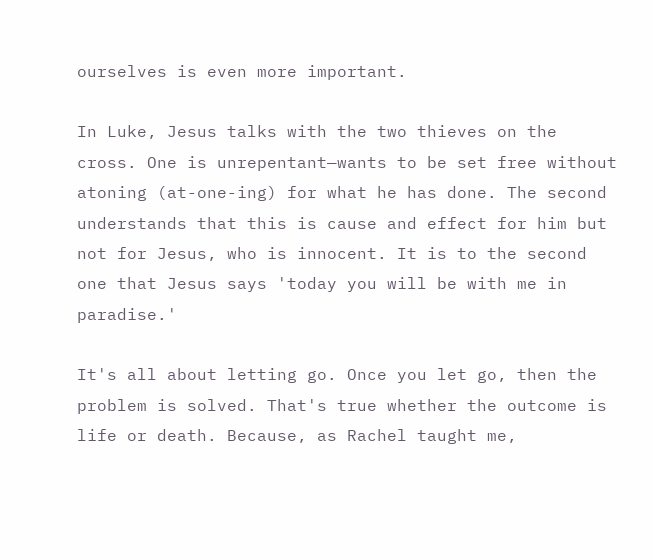ourselves is even more important.

In Luke, Jesus talks with the two thieves on the cross. One is unrepentant—wants to be set free without atoning (at-one-ing) for what he has done. The second understands that this is cause and effect for him but not for Jesus, who is innocent. It is to the second one that Jesus says 'today you will be with me in paradise.'

It's all about letting go. Once you let go, then the problem is solved. That's true whether the outcome is life or death. Because, as Rachel taught me,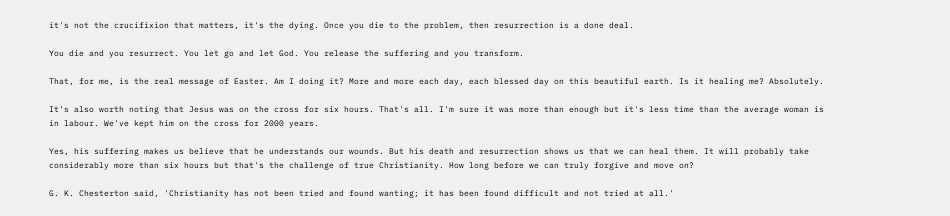it's not the crucifixion that matters, it's the dying. Once you die to the problem, then resurrection is a done deal.

You die and you resurrect. You let go and let God. You release the suffering and you transform.

That, for me, is the real message of Easter. Am I doing it? More and more each day, each blessed day on this beautiful earth. Is it healing me? Absolutely.

It's also worth noting that Jesus was on the cross for six hours. That's all. I'm sure it was more than enough but it's less time than the average woman is in labour. We've kept him on the cross for 2000 years.

Yes, his suffering makes us believe that he understands our wounds. But his death and resurrection shows us that we can heal them. It will probably take considerably more than six hours but that's the challenge of true Christianity. How long before we can truly forgive and move on?

G. K. Chesterton said, 'Christianity has not been tried and found wanting; it has been found difficult and not tried at all.'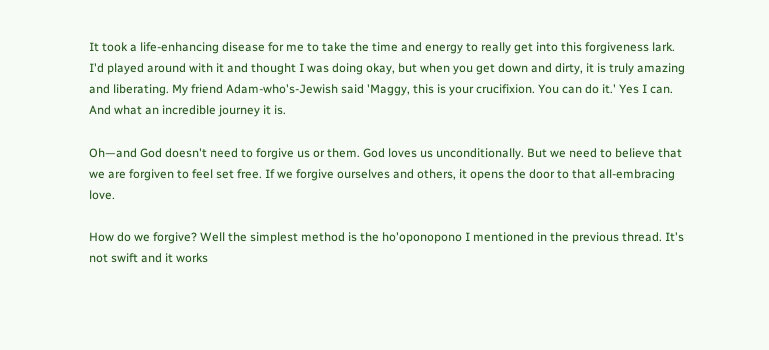It took a life-enhancing disease for me to take the time and energy to really get into this forgiveness lark. I'd played around with it and thought I was doing okay, but when you get down and dirty, it is truly amazing and liberating. My friend Adam-who's-Jewish said 'Maggy, this is your crucifixion. You can do it.' Yes I can. And what an incredible journey it is.

Oh—and God doesn't need to forgive us or them. God loves us unconditionally. But we need to believe that we are forgiven to feel set free. If we forgive ourselves and others, it opens the door to that all-embracing love.

How do we forgive? Well the simplest method is the ho'oponopono I mentioned in the previous thread. It's not swift and it works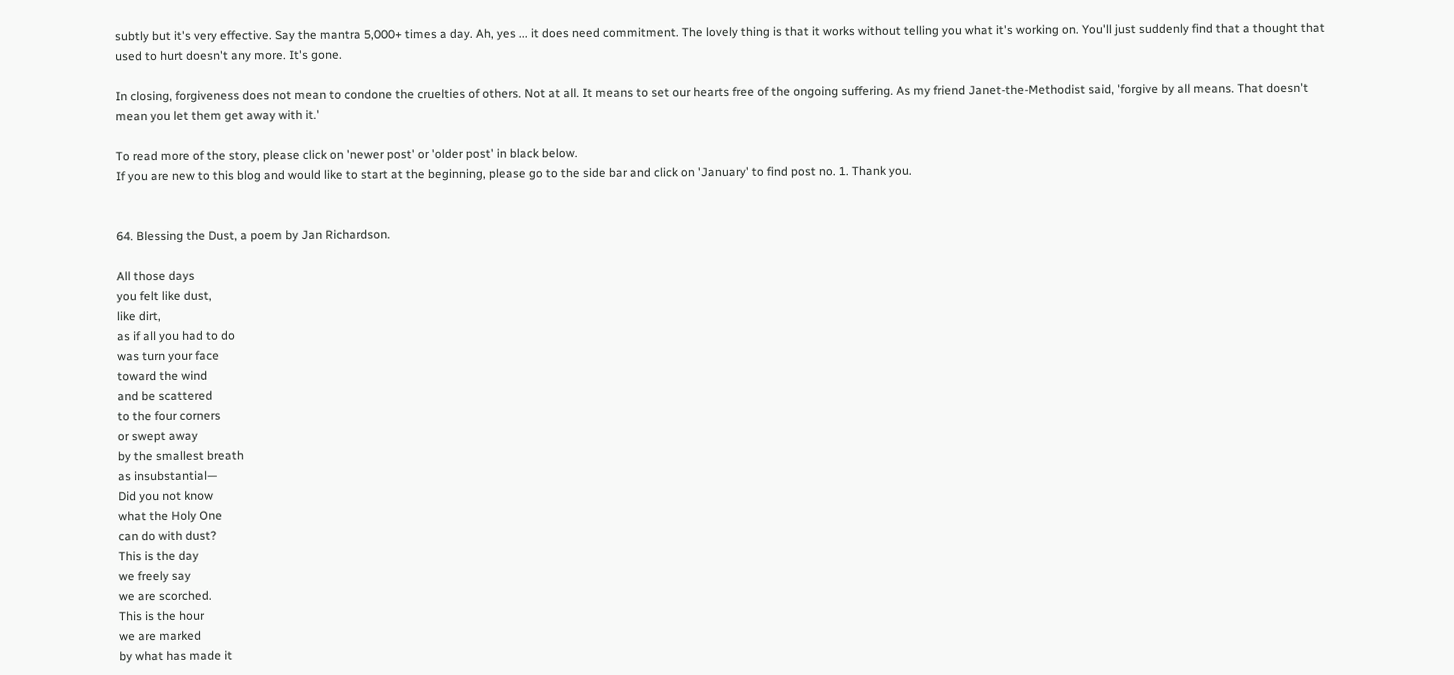subtly but it's very effective. Say the mantra 5,000+ times a day. Ah, yes ... it does need commitment. The lovely thing is that it works without telling you what it's working on. You'll just suddenly find that a thought that used to hurt doesn't any more. It's gone.

In closing, forgiveness does not mean to condone the cruelties of others. Not at all. It means to set our hearts free of the ongoing suffering. As my friend Janet-the-Methodist said, 'forgive by all means. That doesn't mean you let them get away with it.'

To read more of the story, please click on 'newer post' or 'older post' in black below.
If you are new to this blog and would like to start at the beginning, please go to the side bar and click on 'January' to find post no. 1. Thank you.


64. Blessing the Dust, a poem by Jan Richardson.

All those days
you felt like dust,
like dirt,
as if all you had to do
was turn your face
toward the wind
and be scattered
to the four corners
or swept away
by the smallest breath
as insubstantial—
Did you not know
what the Holy One
can do with dust?
This is the day
we freely say
we are scorched.
This is the hour
we are marked
by what has made it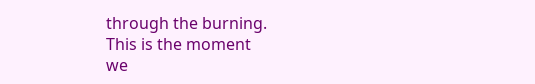through the burning.
This is the moment
we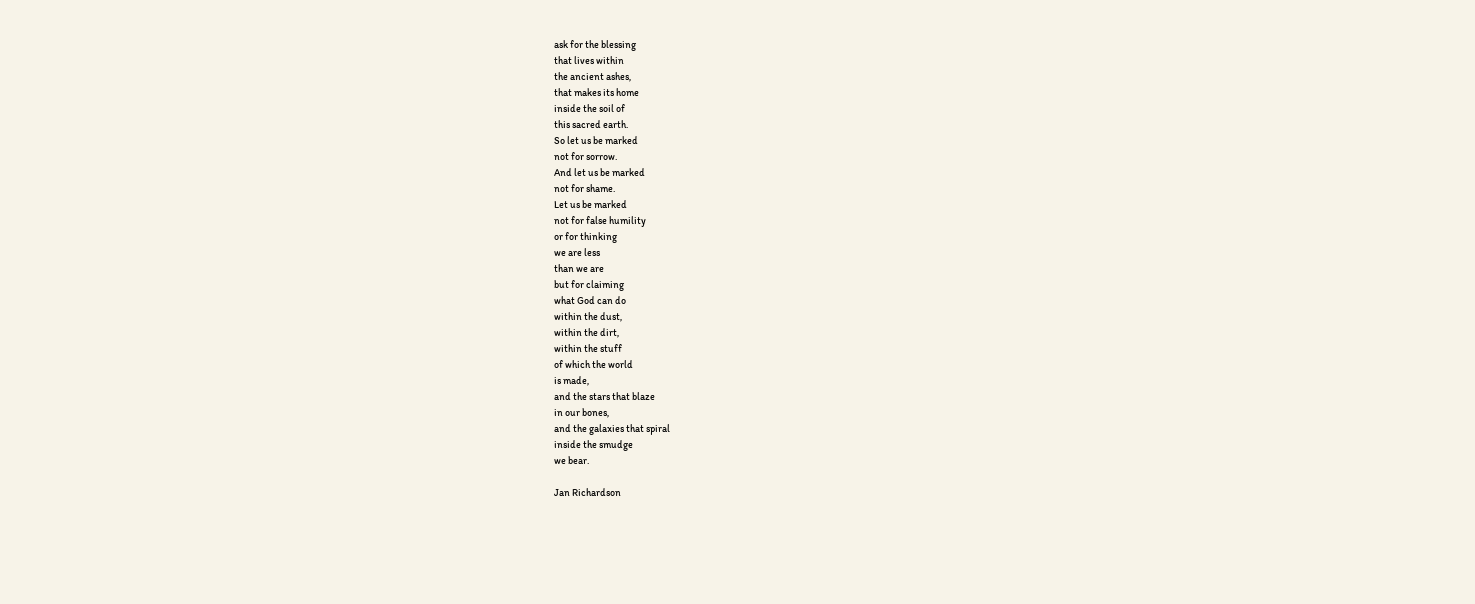ask for the blessing
that lives within
the ancient ashes,
that makes its home
inside the soil of
this sacred earth.
So let us be marked
not for sorrow.
And let us be marked
not for shame.
Let us be marked
not for false humility
or for thinking
we are less
than we are
but for claiming
what God can do
within the dust,
within the dirt,
within the stuff
of which the world
is made,
and the stars that blaze
in our bones,
and the galaxies that spiral
inside the smudge
we bear.

Jan Richardson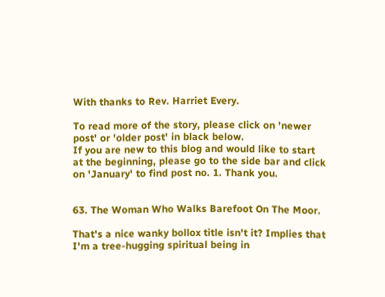With thanks to Rev. Harriet Every.

To read more of the story, please click on 'newer post' or 'older post' in black below.
If you are new to this blog and would like to start at the beginning, please go to the side bar and click on 'January' to find post no. 1. Thank you.


63. The Woman Who Walks Barefoot On The Moor.

That's a nice wanky bollox title isn't it? Implies that I'm a tree-hugging spiritual being in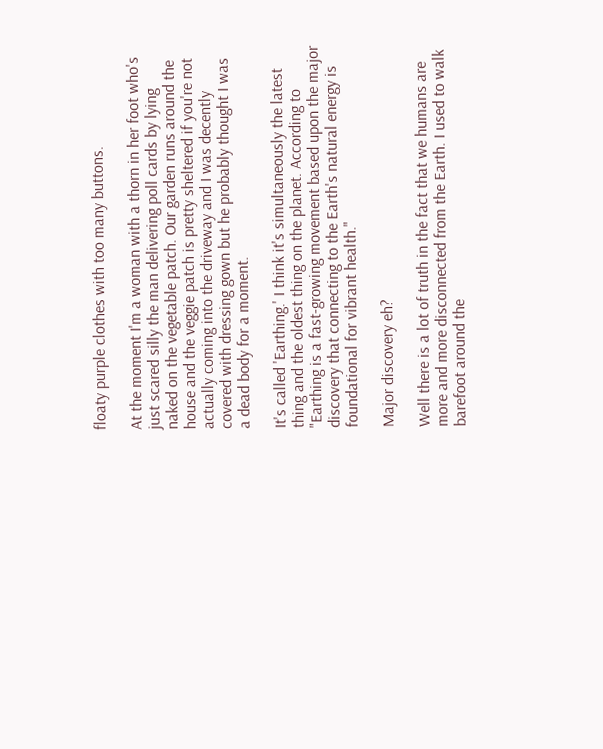floaty purple clothes with too many buttons.

At the moment I'm a woman with a thorn in her foot who's just scared silly the man delivering poll cards by lying naked on the vegetable patch. Our garden runs around the house and the veggie patch is pretty sheltered if you're not actually coming into the driveway and I was decently covered with dressing gown but he probably thought I was a dead body for a moment.

It's called 'Earthing.' I think it's simultaneously the latest thing and the oldest thing on the planet. According to "Earthing is a fast-growing movement based upon the major discovery that connecting to the Earth's natural energy is foundational for vibrant health."

Major discovery eh?

Well there is a lot of truth in the fact that we humans are more and more disconnected from the Earth. I used to walk barefoot around the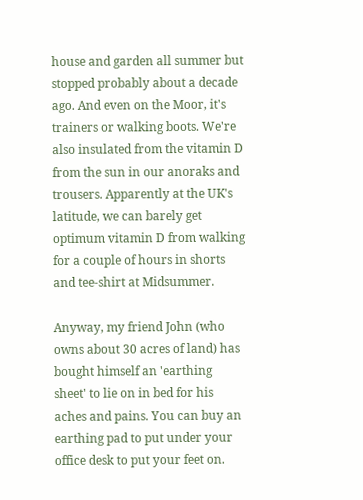house and garden all summer but stopped probably about a decade ago. And even on the Moor, it's trainers or walking boots. We're also insulated from the vitamin D from the sun in our anoraks and trousers. Apparently at the UK's latitude, we can barely get optimum vitamin D from walking for a couple of hours in shorts and tee-shirt at Midsummer.

Anyway, my friend John (who owns about 30 acres of land) has bought himself an 'earthing sheet' to lie on in bed for his aches and pains. You can buy an earthing pad to put under your office desk to put your feet on.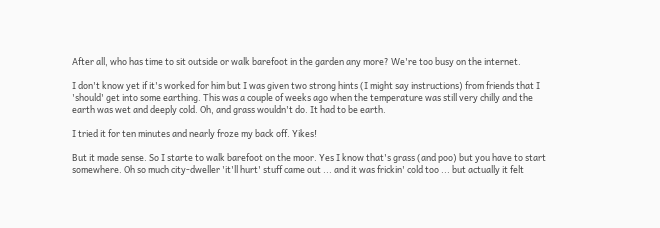After all, who has time to sit outside or walk barefoot in the garden any more? We're too busy on the internet.

I don't know yet if it's worked for him but I was given two strong hints (I might say instructions) from friends that I 'should' get into some earthing. This was a couple of weeks ago when the temperature was still very chilly and the earth was wet and deeply cold. Oh, and grass wouldn't do. It had to be earth.

I tried it for ten minutes and nearly froze my back off. Yikes!

But it made sense. So I starte to walk barefoot on the moor. Yes I know that's grass (and poo) but you have to start somewhere. Oh so much city-dweller 'it'll hurt' stuff came out ... and it was frickin' cold too ... but actually it felt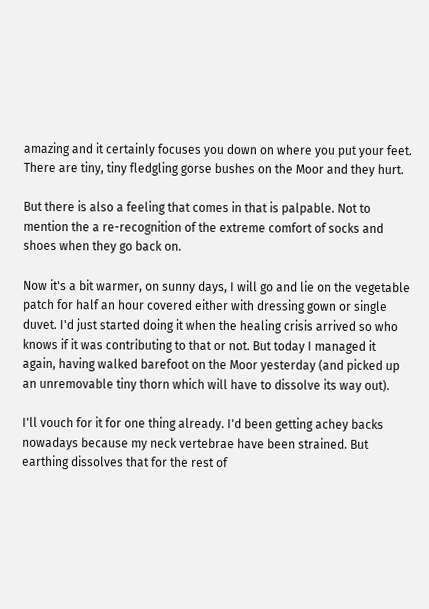amazing and it certainly focuses you down on where you put your feet. There are tiny, tiny fledgling gorse bushes on the Moor and they hurt.

But there is also a feeling that comes in that is palpable. Not to mention the a re-recognition of the extreme comfort of socks and shoes when they go back on.

Now it's a bit warmer, on sunny days, I will go and lie on the vegetable patch for half an hour covered either with dressing gown or single duvet. I'd just started doing it when the healing crisis arrived so who knows if it was contributing to that or not. But today I managed it again, having walked barefoot on the Moor yesterday (and picked up an unremovable tiny thorn which will have to dissolve its way out).

I'll vouch for it for one thing already. I'd been getting achey backs nowadays because my neck vertebrae have been strained. But earthing dissolves that for the rest of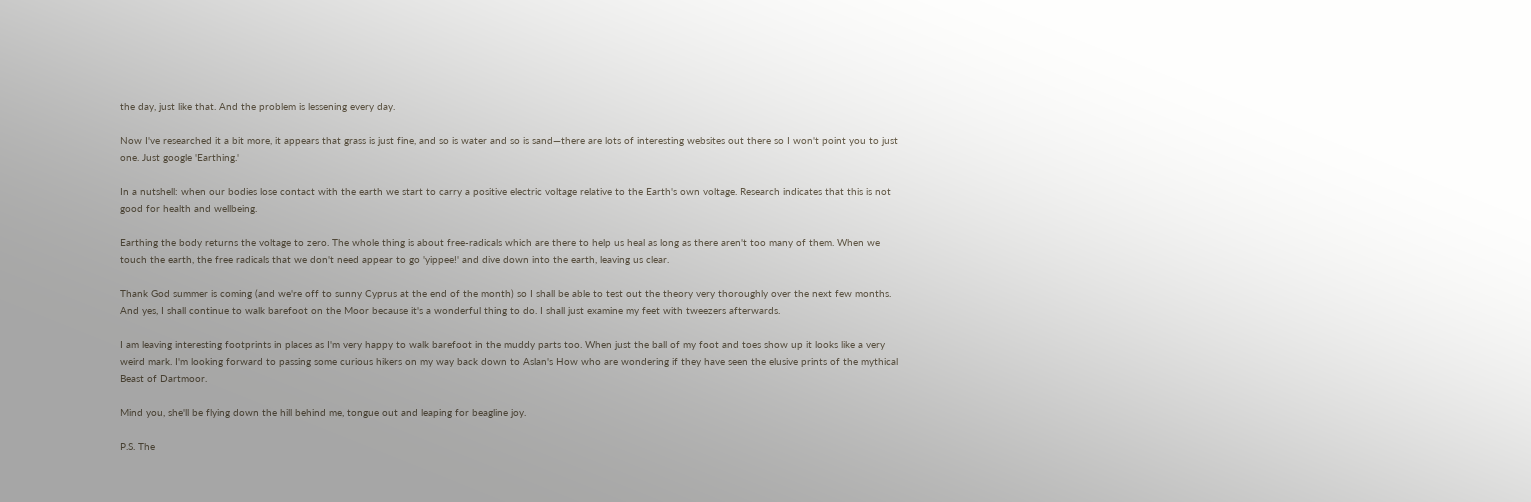the day, just like that. And the problem is lessening every day.

Now I've researched it a bit more, it appears that grass is just fine, and so is water and so is sand—there are lots of interesting websites out there so I won't point you to just one. Just google 'Earthing.'

In a nutshell: when our bodies lose contact with the earth we start to carry a positive electric voltage relative to the Earth's own voltage. Research indicates that this is not good for health and wellbeing.

Earthing the body returns the voltage to zero. The whole thing is about free-radicals which are there to help us heal as long as there aren't too many of them. When we touch the earth, the free radicals that we don't need appear to go 'yippee!' and dive down into the earth, leaving us clear.

Thank God summer is coming (and we're off to sunny Cyprus at the end of the month) so I shall be able to test out the theory very thoroughly over the next few months. And yes, I shall continue to walk barefoot on the Moor because it's a wonderful thing to do. I shall just examine my feet with tweezers afterwards.

I am leaving interesting footprints in places as I'm very happy to walk barefoot in the muddy parts too. When just the ball of my foot and toes show up it looks like a very weird mark. I'm looking forward to passing some curious hikers on my way back down to Aslan's How who are wondering if they have seen the elusive prints of the mythical Beast of Dartmoor.

Mind you, she'll be flying down the hill behind me, tongue out and leaping for beagline joy.

P.S. The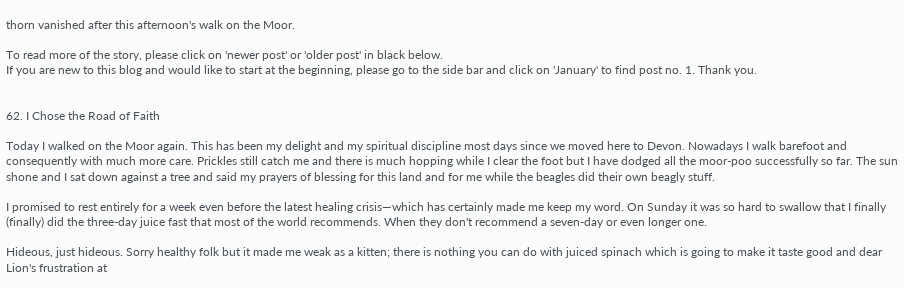thorn vanished after this afternoon's walk on the Moor.

To read more of the story, please click on 'newer post' or 'older post' in black below.
If you are new to this blog and would like to start at the beginning, please go to the side bar and click on 'January' to find post no. 1. Thank you.


62. I Chose the Road of Faith

Today I walked on the Moor again. This has been my delight and my spiritual discipline most days since we moved here to Devon. Nowadays I walk barefoot and consequently with much more care. Prickles still catch me and there is much hopping while I clear the foot but I have dodged all the moor-poo successfully so far. The sun shone and I sat down against a tree and said my prayers of blessing for this land and for me while the beagles did their own beagly stuff.

I promised to rest entirely for a week even before the latest healing crisis—which has certainly made me keep my word. On Sunday it was so hard to swallow that I finally (finally) did the three-day juice fast that most of the world recommends. When they don't recommend a seven-day or even longer one.

Hideous, just hideous. Sorry healthy folk but it made me weak as a kitten; there is nothing you can do with juiced spinach which is going to make it taste good and dear Lion's frustration at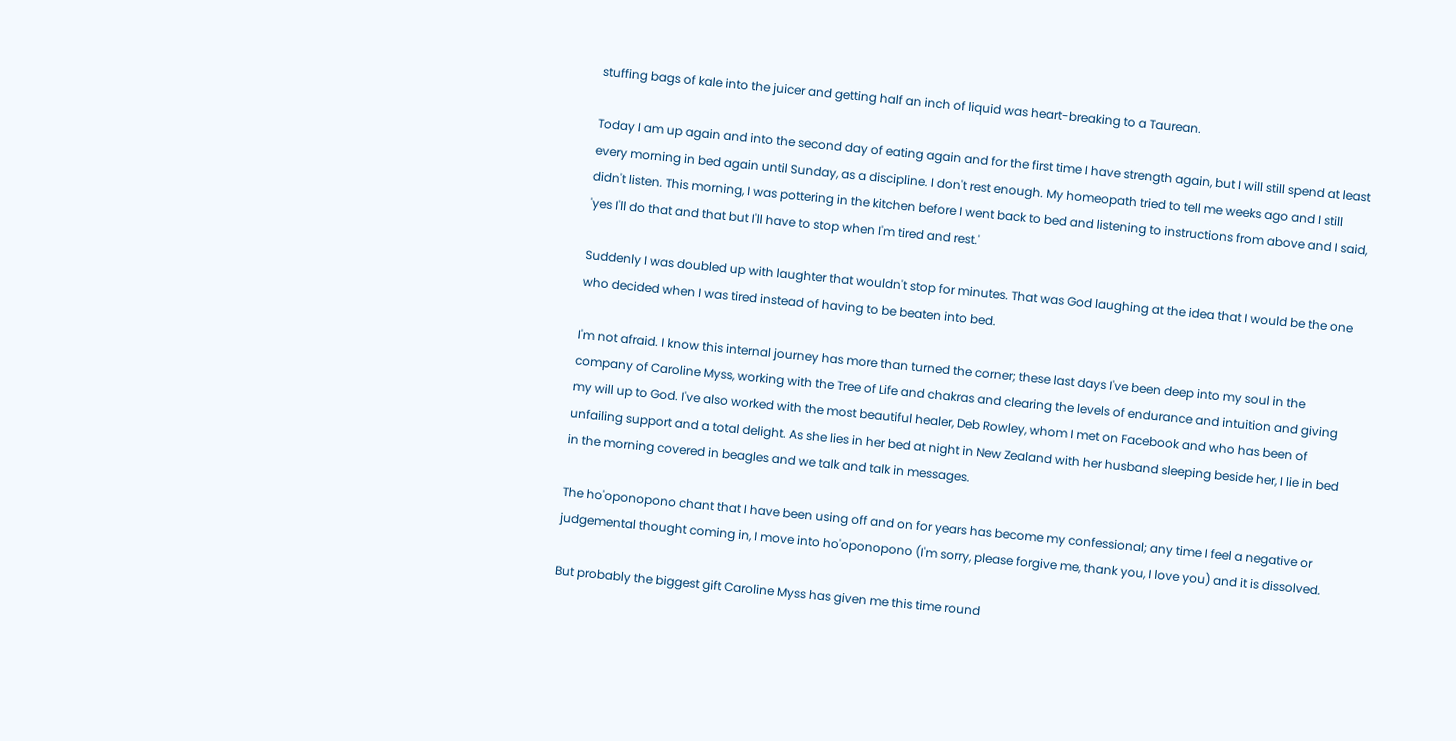stuffing bags of kale into the juicer and getting half an inch of liquid was heart-breaking to a Taurean.

Today I am up again and into the second day of eating again and for the first time I have strength again, but I will still spend at least every morning in bed again until Sunday, as a discipline. I don't rest enough. My homeopath tried to tell me weeks ago and I still didn't listen. This morning, I was pottering in the kitchen before I went back to bed and listening to instructions from above and I said, 'yes I'll do that and that but I'll have to stop when I'm tired and rest.'

Suddenly I was doubled up with laughter that wouldn't stop for minutes. That was God laughing at the idea that I would be the one who decided when I was tired instead of having to be beaten into bed.

I'm not afraid. I know this internal journey has more than turned the corner; these last days I've been deep into my soul in the company of Caroline Myss, working with the Tree of Life and chakras and clearing the levels of endurance and intuition and giving my will up to God. I've also worked with the most beautiful healer, Deb Rowley, whom I met on Facebook and who has been of unfailing support and a total delight. As she lies in her bed at night in New Zealand with her husband sleeping beside her, I lie in bed in the morning covered in beagles and we talk and talk in messages.

The ho'oponopono chant that I have been using off and on for years has become my confessional; any time I feel a negative or judgemental thought coming in, I move into ho'oponopono (I'm sorry, please forgive me, thank you, I love you) and it is dissolved.

But probably the biggest gift Caroline Myss has given me this time round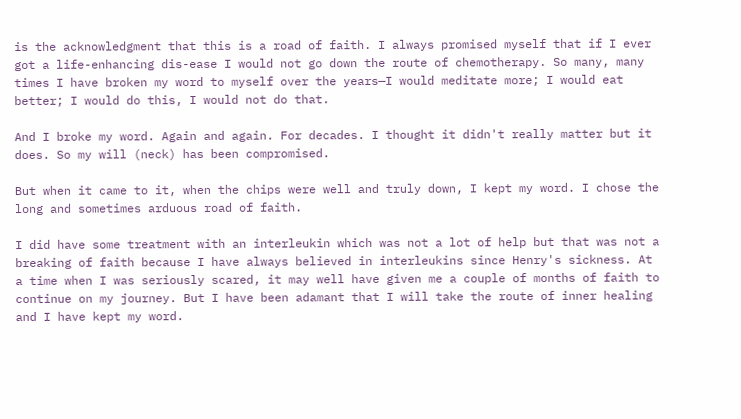is the acknowledgment that this is a road of faith. I always promised myself that if I ever got a life-enhancing dis-ease I would not go down the route of chemotherapy. So many, many times I have broken my word to myself over the years—I would meditate more; I would eat better; I would do this, I would not do that.

And I broke my word. Again and again. For decades. I thought it didn't really matter but it does. So my will (neck) has been compromised.

But when it came to it, when the chips were well and truly down, I kept my word. I chose the long and sometimes arduous road of faith.

I did have some treatment with an interleukin which was not a lot of help but that was not a breaking of faith because I have always believed in interleukins since Henry's sickness. At a time when I was seriously scared, it may well have given me a couple of months of faith to continue on my journey. But I have been adamant that I will take the route of inner healing and I have kept my word.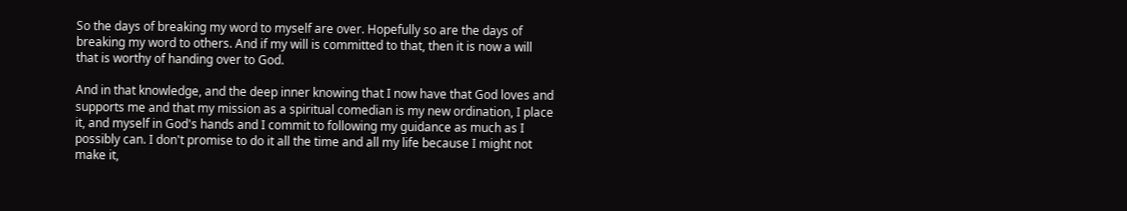So the days of breaking my word to myself are over. Hopefully so are the days of breaking my word to others. And if my will is committed to that, then it is now a will that is worthy of handing over to God.

And in that knowledge, and the deep inner knowing that I now have that God loves and supports me and that my mission as a spiritual comedian is my new ordination, I place it, and myself in God's hands and I commit to following my guidance as much as I possibly can. I don't promise to do it all the time and all my life because I might not make it,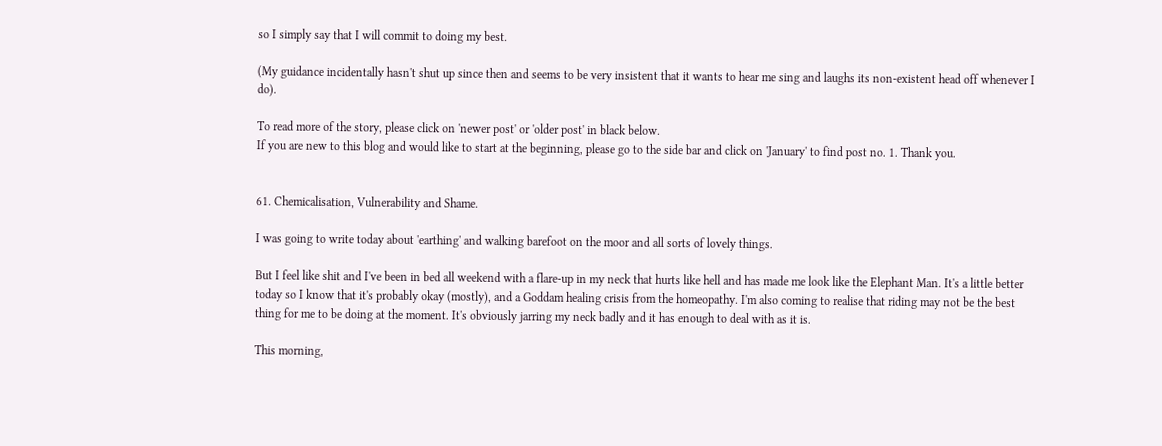so I simply say that I will commit to doing my best.

(My guidance incidentally hasn't shut up since then and seems to be very insistent that it wants to hear me sing and laughs its non-existent head off whenever I do).

To read more of the story, please click on 'newer post' or 'older post' in black below.
If you are new to this blog and would like to start at the beginning, please go to the side bar and click on 'January' to find post no. 1. Thank you.


61. Chemicalisation, Vulnerability and Shame.

I was going to write today about 'earthing' and walking barefoot on the moor and all sorts of lovely things.

But I feel like shit and I've been in bed all weekend with a flare-up in my neck that hurts like hell and has made me look like the Elephant Man. It's a little better today so I know that it's probably okay (mostly), and a Goddam healing crisis from the homeopathy. I'm also coming to realise that riding may not be the best thing for me to be doing at the moment. It's obviously jarring my neck badly and it has enough to deal with as it is.

This morning,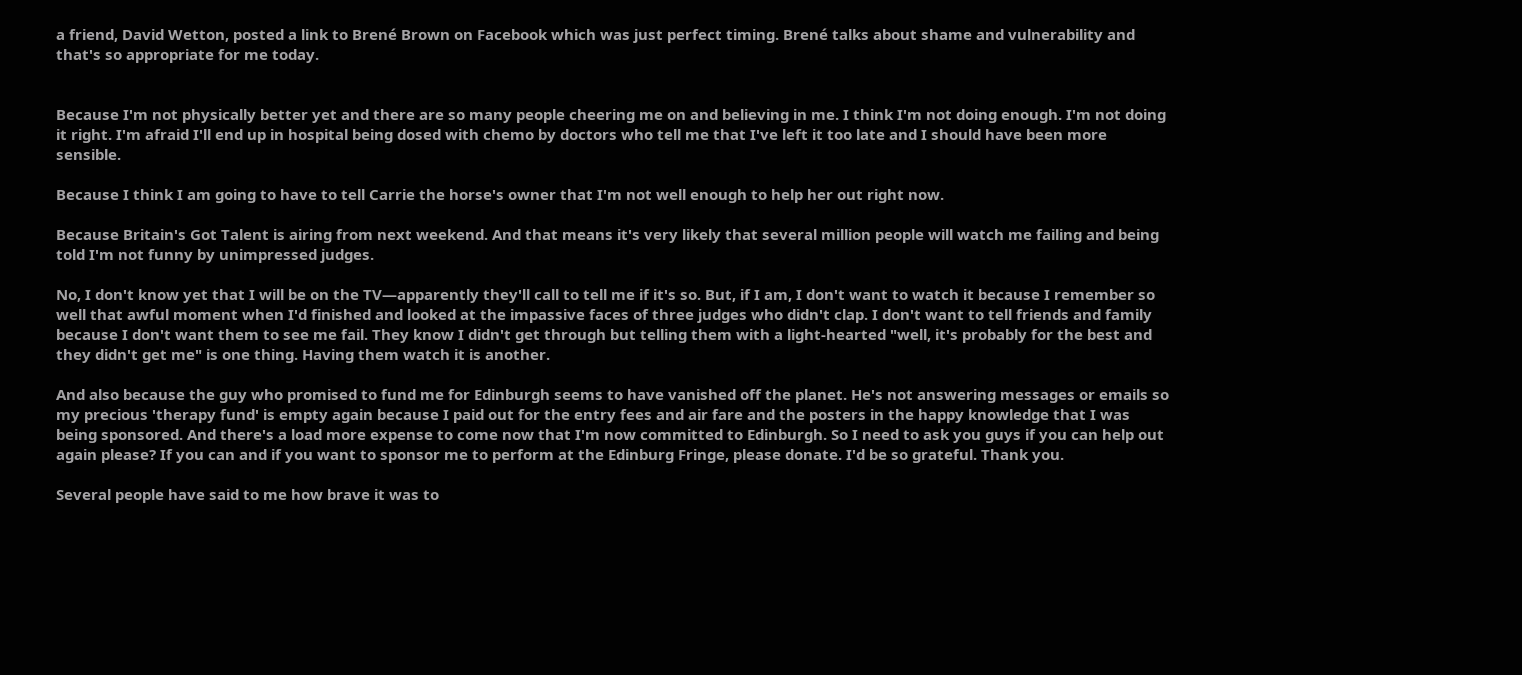a friend, David Wetton, posted a link to Brené Brown on Facebook which was just perfect timing. Brené talks about shame and vulnerability and that's so appropriate for me today.


Because I'm not physically better yet and there are so many people cheering me on and believing in me. I think I'm not doing enough. I'm not doing it right. I'm afraid I'll end up in hospital being dosed with chemo by doctors who tell me that I've left it too late and I should have been more sensible.

Because I think I am going to have to tell Carrie the horse's owner that I'm not well enough to help her out right now.

Because Britain's Got Talent is airing from next weekend. And that means it's very likely that several million people will watch me failing and being told I'm not funny by unimpressed judges.

No, I don't know yet that I will be on the TV—apparently they'll call to tell me if it's so. But, if I am, I don't want to watch it because I remember so well that awful moment when I'd finished and looked at the impassive faces of three judges who didn't clap. I don't want to tell friends and family because I don't want them to see me fail. They know I didn't get through but telling them with a light-hearted "well, it's probably for the best and they didn't get me" is one thing. Having them watch it is another.

And also because the guy who promised to fund me for Edinburgh seems to have vanished off the planet. He's not answering messages or emails so my precious 'therapy fund' is empty again because I paid out for the entry fees and air fare and the posters in the happy knowledge that I was being sponsored. And there's a load more expense to come now that I'm now committed to Edinburgh. So I need to ask you guys if you can help out again please? If you can and if you want to sponsor me to perform at the Edinburg Fringe, please donate. I'd be so grateful. Thank you.

Several people have said to me how brave it was to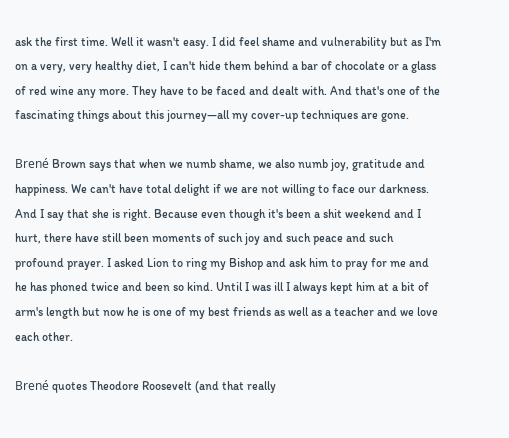ask the first time. Well it wasn't easy. I did feel shame and vulnerability but as I'm on a very, very healthy diet, I can't hide them behind a bar of chocolate or a glass of red wine any more. They have to be faced and dealt with. And that's one of the fascinating things about this journey—all my cover-up techniques are gone.

Brené Brown says that when we numb shame, we also numb joy, gratitude and happiness. We can't have total delight if we are not willing to face our darkness. And I say that she is right. Because even though it's been a shit weekend and I hurt, there have still been moments of such joy and such peace and such profound prayer. I asked Lion to ring my Bishop and ask him to pray for me and he has phoned twice and been so kind. Until I was ill I always kept him at a bit of arm's length but now he is one of my best friends as well as a teacher and we love each other.

Brené quotes Theodore Roosevelt (and that really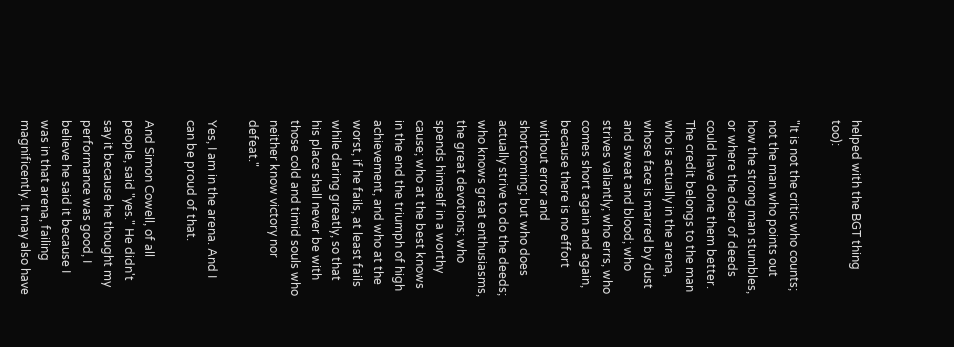helped with the BGT thing too):

"It is not the critic who counts; not the man who points out how the strong man stumbles, or where the doer of deeds could have done them better. The credit belongs to the man who is actually in the arena, whose face is marred by dust and sweat and blood; who strives valiantly; who errs, who comes short again and again, because there is no effort without error and shortcoming; but who does actually strive to do the deeds; who knows great enthusiasms, the great devotions; who spends himself in a worthy cause; who at the best knows in the end the triumph of high achievement, and who at the worst, if he fails, at least fails while daring greatly, so that his place shall never be with those cold and timid souls who neither know victory nor defeat."

Yes, I am in the arena. And I can be proud of that.

And Simon Cowell, of all people, said "yes." He didn't say it because he thought my performance was good, I believe he said it because I was in that arena, failing magnificently. It may also have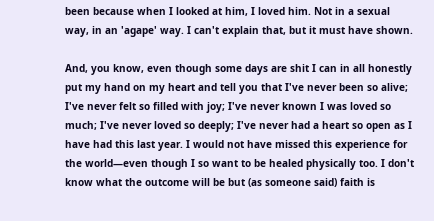been because when I looked at him, I loved him. Not in a sexual way, in an 'agape' way. I can't explain that, but it must have shown.

And, you know, even though some days are shit I can in all honestly put my hand on my heart and tell you that I've never been so alive; I've never felt so filled with joy; I've never known I was loved so much; I've never loved so deeply; I've never had a heart so open as I have had this last year. I would not have missed this experience for the world—even though I so want to be healed physically too. I don't know what the outcome will be but (as someone said) faith is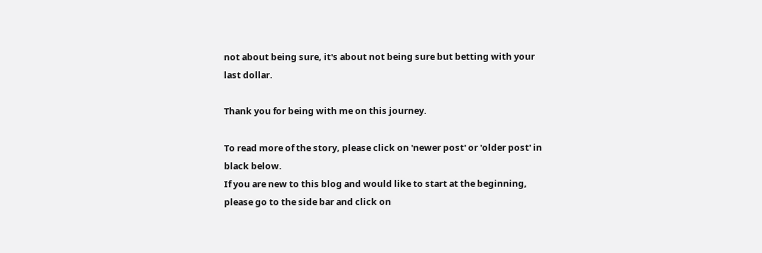not about being sure, it's about not being sure but betting with your last dollar.

Thank you for being with me on this journey.

To read more of the story, please click on 'newer post' or 'older post' in black below.
If you are new to this blog and would like to start at the beginning, please go to the side bar and click on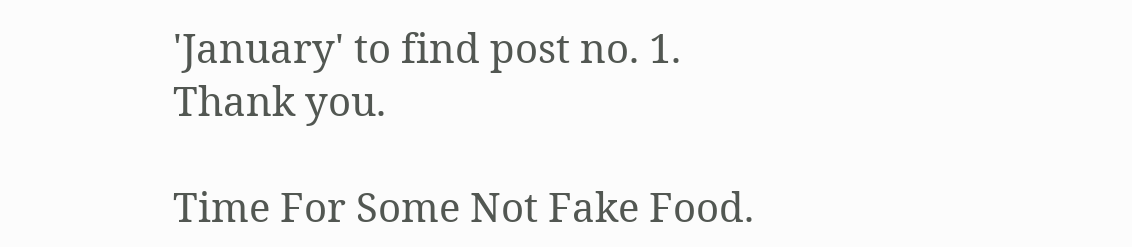'January' to find post no. 1. Thank you.

Time For Some Not Fake Food.